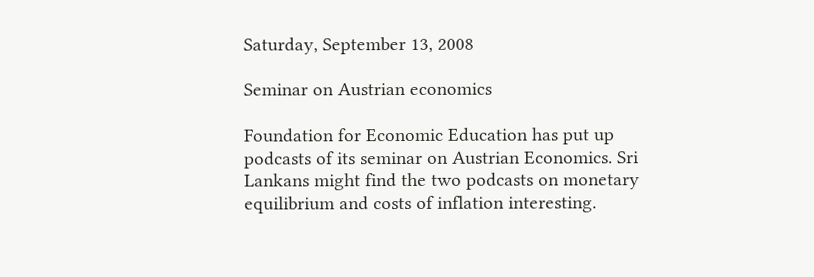Saturday, September 13, 2008

Seminar on Austrian economics

Foundation for Economic Education has put up podcasts of its seminar on Austrian Economics. Sri Lankans might find the two podcasts on monetary equilibrium and costs of inflation interesting.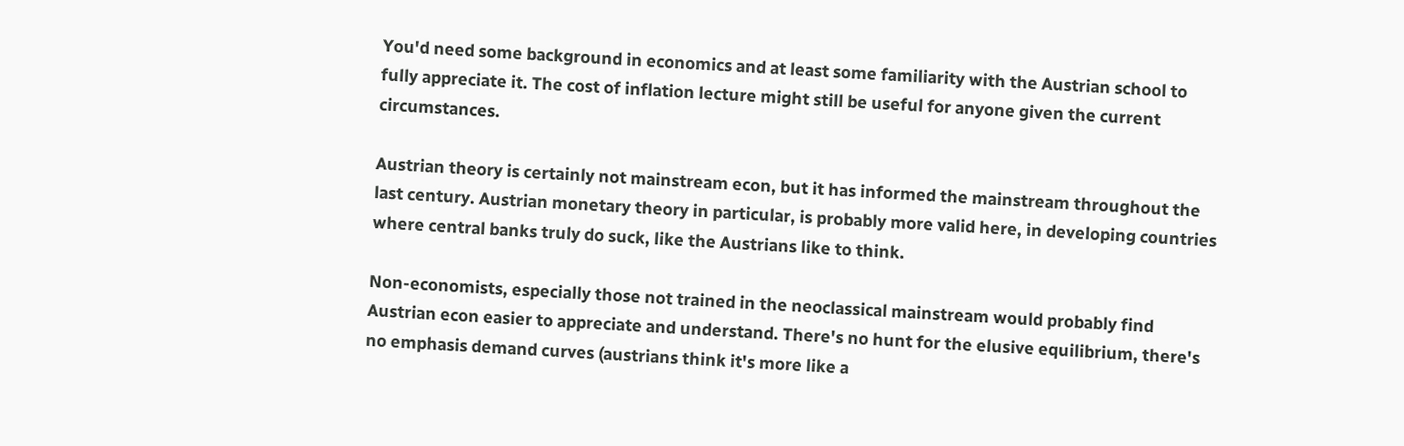You'd need some background in economics and at least some familiarity with the Austrian school to fully appreciate it. The cost of inflation lecture might still be useful for anyone given the current circumstances.

Austrian theory is certainly not mainstream econ, but it has informed the mainstream throughout the last century. Austrian monetary theory in particular, is probably more valid here, in developing countries where central banks truly do suck, like the Austrians like to think.

Non-economists, especially those not trained in the neoclassical mainstream would probably find Austrian econ easier to appreciate and understand. There's no hunt for the elusive equilibrium, there's no emphasis demand curves (austrians think it's more like a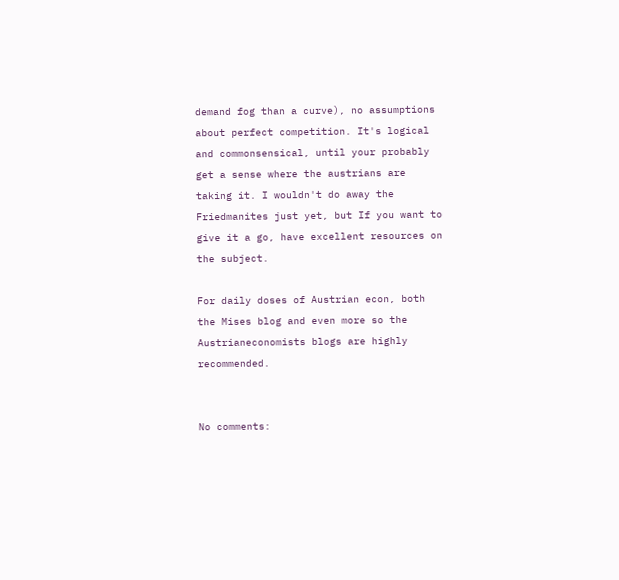demand fog than a curve), no assumptions about perfect competition. It's logical and commonsensical, until your probably get a sense where the austrians are taking it. I wouldn't do away the Friedmanites just yet, but If you want to give it a go, have excellent resources on the subject.

For daily doses of Austrian econ, both the Mises blog and even more so the Austrianeconomists blogs are highly recommended.


No comments: